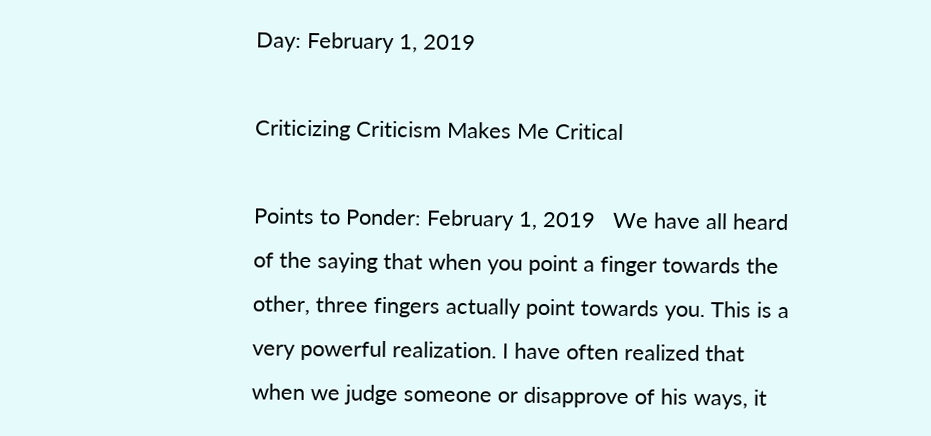Day: February 1, 2019

Criticizing Criticism Makes Me Critical

Points to Ponder: February 1, 2019   We have all heard of the saying that when you point a finger towards the other, three fingers actually point towards you. This is a very powerful realization. I have often realized that when we judge someone or disapprove of his ways, it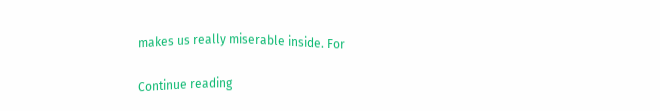makes us really miserable inside. For

Continue reading